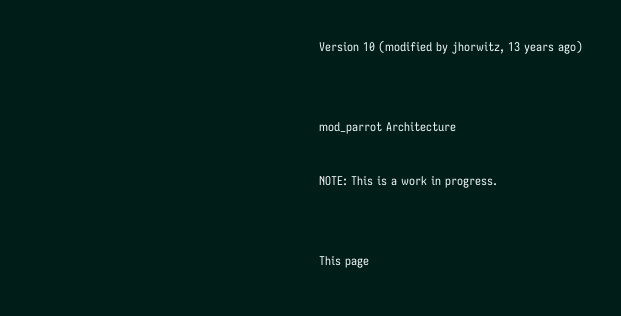Version 10 (modified by jhorwitz, 13 years ago)


mod_parrot Architecture

NOTE: This is a work in progress.


This page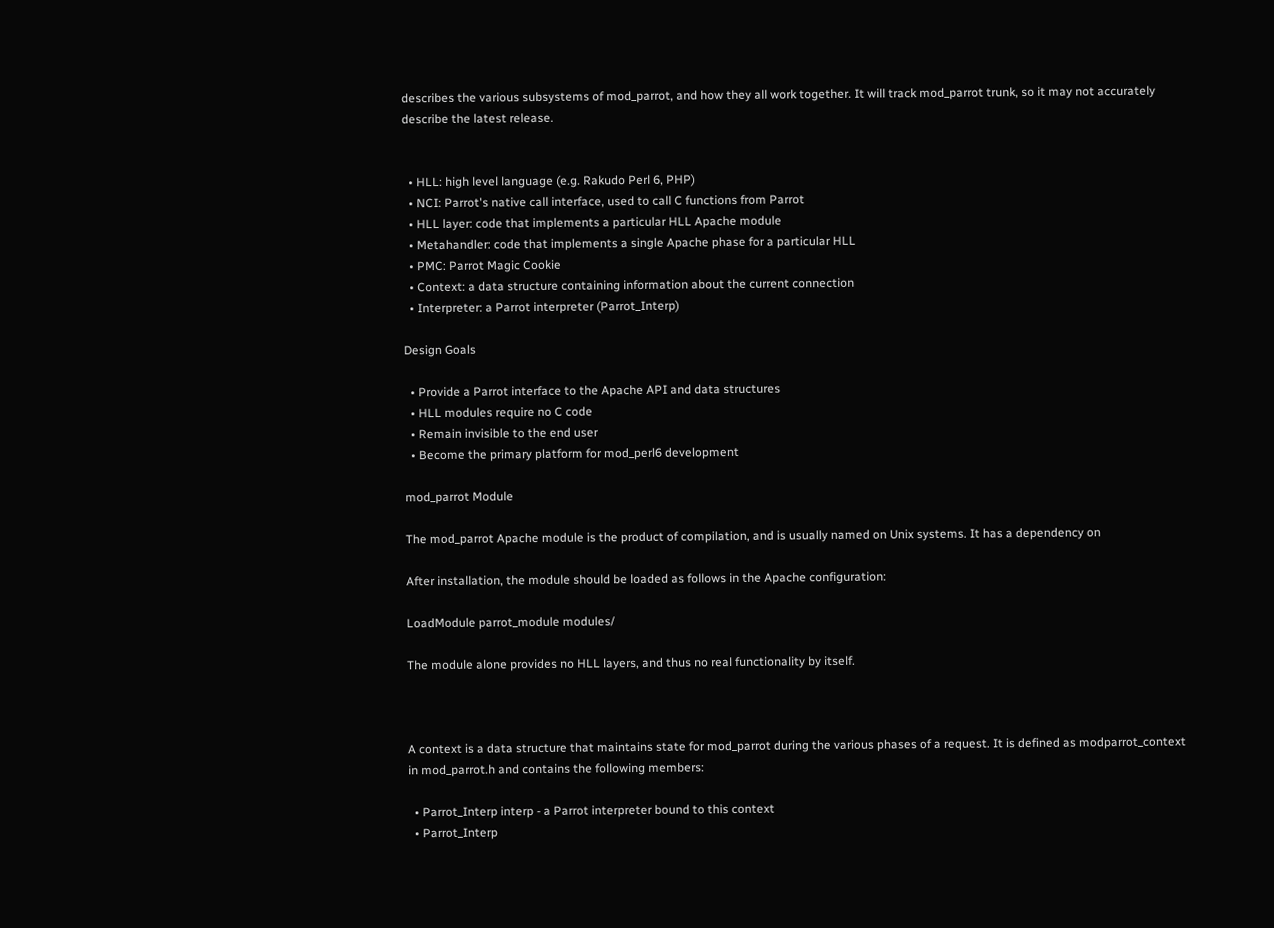describes the various subsystems of mod_parrot, and how they all work together. It will track mod_parrot trunk, so it may not accurately describe the latest release.


  • HLL: high level language (e.g. Rakudo Perl 6, PHP)
  • NCI: Parrot's native call interface, used to call C functions from Parrot
  • HLL layer: code that implements a particular HLL Apache module
  • Metahandler: code that implements a single Apache phase for a particular HLL
  • PMC: Parrot Magic Cookie
  • Context: a data structure containing information about the current connection
  • Interpreter: a Parrot interpreter (Parrot_Interp)

Design Goals

  • Provide a Parrot interface to the Apache API and data structures
  • HLL modules require no C code
  • Remain invisible to the end user
  • Become the primary platform for mod_perl6 development

mod_parrot Module

The mod_parrot Apache module is the product of compilation, and is usually named on Unix systems. It has a dependency on

After installation, the module should be loaded as follows in the Apache configuration:

LoadModule parrot_module modules/

The module alone provides no HLL layers, and thus no real functionality by itself.



A context is a data structure that maintains state for mod_parrot during the various phases of a request. It is defined as modparrot_context in mod_parrot.h and contains the following members:

  • Parrot_Interp interp - a Parrot interpreter bound to this context
  • Parrot_Interp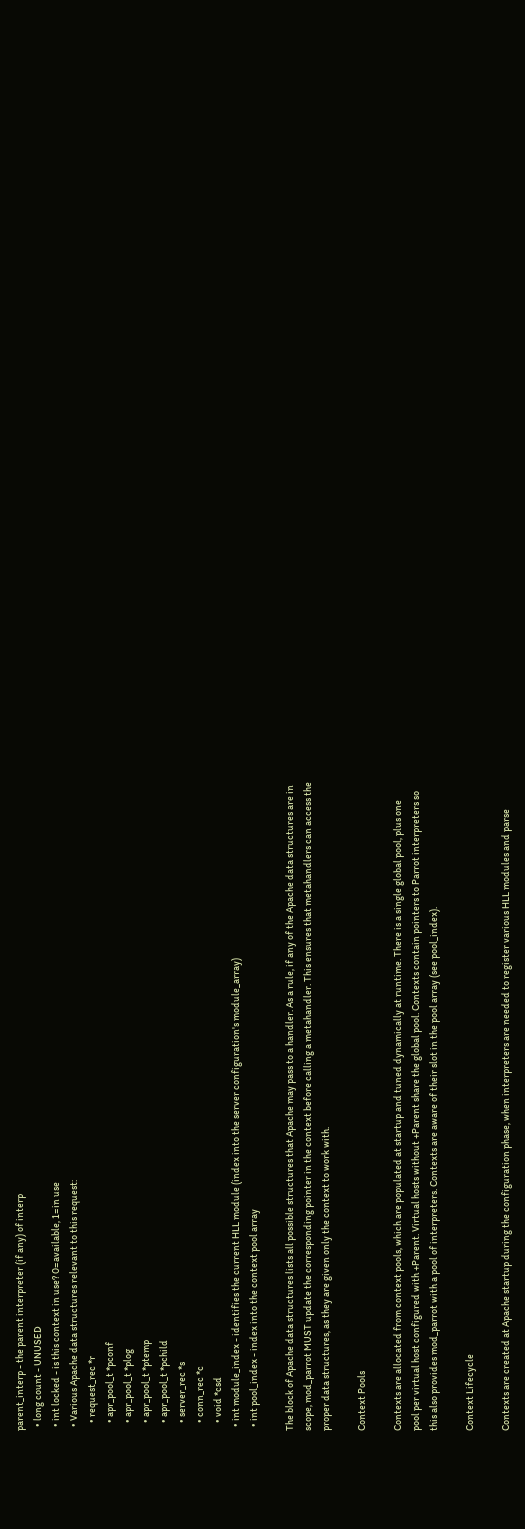parent_interp - the parent interpreter (if any) of interp
  • long count - UNUSED
  • int locked - is this context in use? 0=available, 1=in use
  • Various Apache data structures relevant to this request:
    • request_rec *r
    • apr_pool_t *pconf
    • apr_pool_t *plog
    • apr_pool_t *ptemp
    • apr_pool_t *pchild
    • server_rec *s
    • conn_rec *c
    • void *csd
  • int module_index - identifies the current HLL module (index into the server configuration's module_array)
  • int pool_index - index into the context pool array

The block of Apache data structures lists all possible structures that Apache may pass to a handler. As a rule, if any of the Apache data structures are in scope, mod_parrot MUST update the corresponding pointer in the context before calling a metahandler. This ensures that metahandlers can access the proper data structures, as they are given only the context to work with.

Context Pools

Contexts are allocated from context pools, which are populated at startup and tuned dynamically at runtime. There is a single global pool, plus one pool per virtual host configured with +Parent. Virtual hosts without +Parent share the global pool. Contexts contain pointers to Parrot interpreters so this also provides mod_parrot with a pool of interpreters. Contexts are aware of their slot in the pool array (see pool_index).

Context Lifecycle

Contexts are created at Apache startup during the configuration phase, when interpreters are needed to register various HLL modules and parse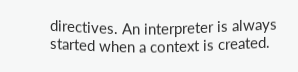directives. An interpreter is always started when a context is created.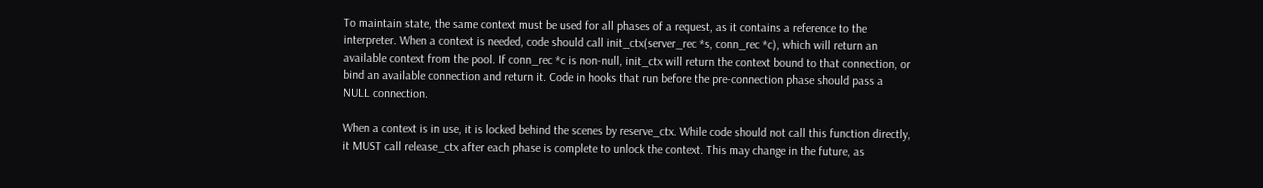To maintain state, the same context must be used for all phases of a request, as it contains a reference to the interpreter. When a context is needed, code should call init_ctx(server_rec *s, conn_rec *c), which will return an available context from the pool. If conn_rec *c is non-null, init_ctx will return the context bound to that connection, or bind an available connection and return it. Code in hooks that run before the pre-connection phase should pass a NULL connection.

When a context is in use, it is locked behind the scenes by reserve_ctx. While code should not call this function directly, it MUST call release_ctx after each phase is complete to unlock the context. This may change in the future, as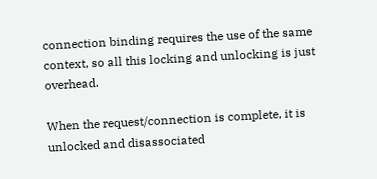connection binding requires the use of the same context, so all this locking and unlocking is just overhead.

When the request/connection is complete, it is unlocked and disassociated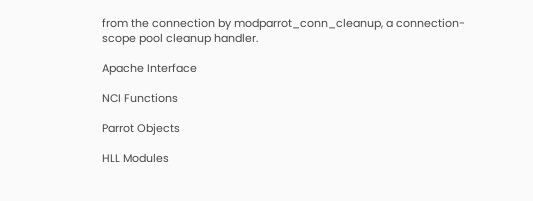from the connection by modparrot_conn_cleanup, a connection-scope pool cleanup handler.

Apache Interface

NCI Functions

Parrot Objects

HLL Modules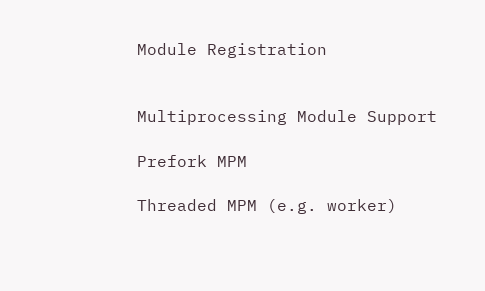Module Registration


Multiprocessing Module Support

Prefork MPM

Threaded MPM (e.g. worker)